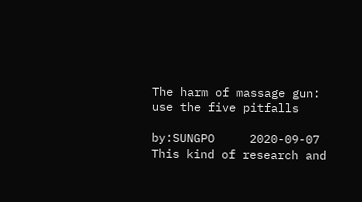The harm of massage gun: use the five pitfalls

by:SUNGPO     2020-09-07
This kind of research and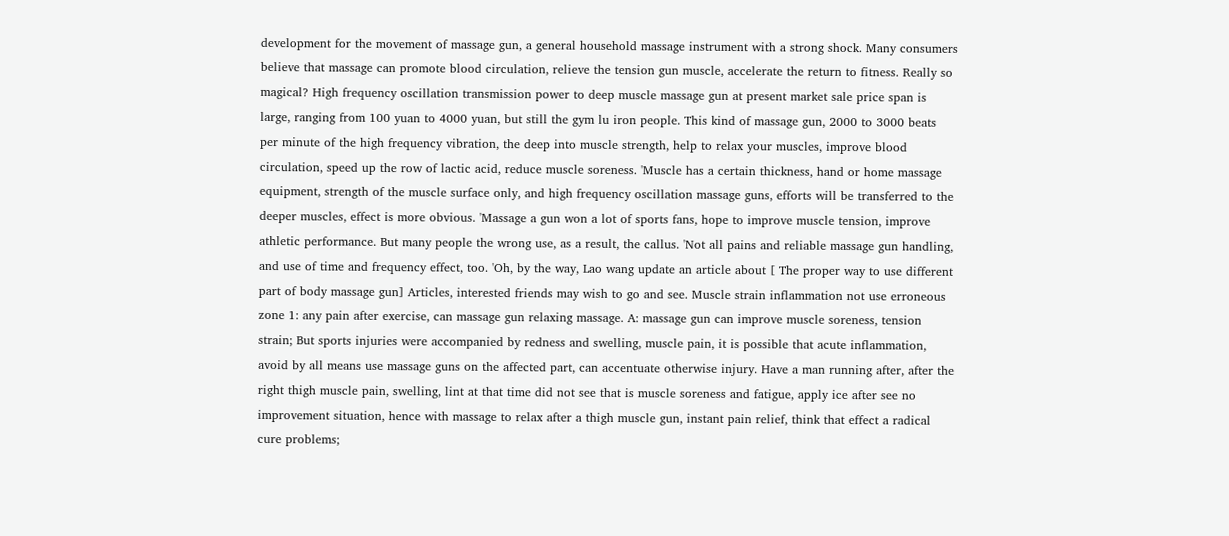development for the movement of massage gun, a general household massage instrument with a strong shock. Many consumers believe that massage can promote blood circulation, relieve the tension gun muscle, accelerate the return to fitness. Really so magical? High frequency oscillation transmission power to deep muscle massage gun at present market sale price span is large, ranging from 100 yuan to 4000 yuan, but still the gym lu iron people. This kind of massage gun, 2000 to 3000 beats per minute of the high frequency vibration, the deep into muscle strength, help to relax your muscles, improve blood circulation, speed up the row of lactic acid, reduce muscle soreness. 'Muscle has a certain thickness, hand or home massage equipment, strength of the muscle surface only, and high frequency oscillation massage guns, efforts will be transferred to the deeper muscles, effect is more obvious. 'Massage a gun won a lot of sports fans, hope to improve muscle tension, improve athletic performance. But many people the wrong use, as a result, the callus. 'Not all pains and reliable massage gun handling, and use of time and frequency effect, too. 'Oh, by the way, Lao wang update an article about [ The proper way to use different part of body massage gun] Articles, interested friends may wish to go and see. Muscle strain inflammation not use erroneous zone 1: any pain after exercise, can massage gun relaxing massage. A: massage gun can improve muscle soreness, tension strain; But sports injuries were accompanied by redness and swelling, muscle pain, it is possible that acute inflammation, avoid by all means use massage guns on the affected part, can accentuate otherwise injury. Have a man running after, after the right thigh muscle pain, swelling, lint at that time did not see that is muscle soreness and fatigue, apply ice after see no improvement situation, hence with massage to relax after a thigh muscle gun, instant pain relief, think that effect a radical cure problems;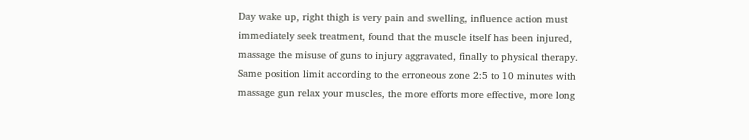Day wake up, right thigh is very pain and swelling, influence action must immediately seek treatment, found that the muscle itself has been injured, massage the misuse of guns to injury aggravated, finally to physical therapy. Same position limit according to the erroneous zone 2:5 to 10 minutes with massage gun relax your muscles, the more efforts more effective, more long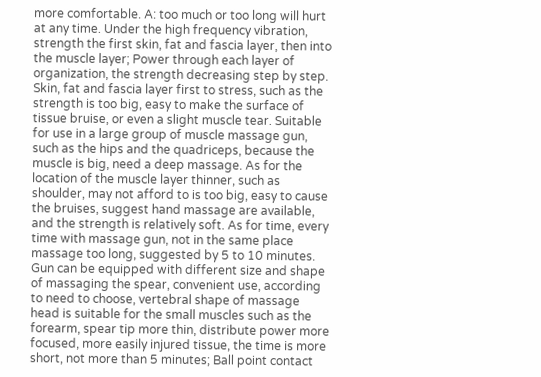more comfortable. A: too much or too long will hurt at any time. Under the high frequency vibration, strength the first skin, fat and fascia layer, then into the muscle layer; Power through each layer of organization, the strength decreasing step by step. Skin, fat and fascia layer first to stress, such as the strength is too big, easy to make the surface of tissue bruise, or even a slight muscle tear. Suitable for use in a large group of muscle massage gun, such as the hips and the quadriceps, because the muscle is big, need a deep massage. As for the location of the muscle layer thinner, such as shoulder, may not afford to is too big, easy to cause the bruises, suggest hand massage are available, and the strength is relatively soft. As for time, every time with massage gun, not in the same place massage too long, suggested by 5 to 10 minutes. Gun can be equipped with different size and shape of massaging the spear, convenient use, according to need to choose, vertebral shape of massage head is suitable for the small muscles such as the forearm, spear tip more thin, distribute power more focused, more easily injured tissue, the time is more short, not more than 5 minutes; Ball point contact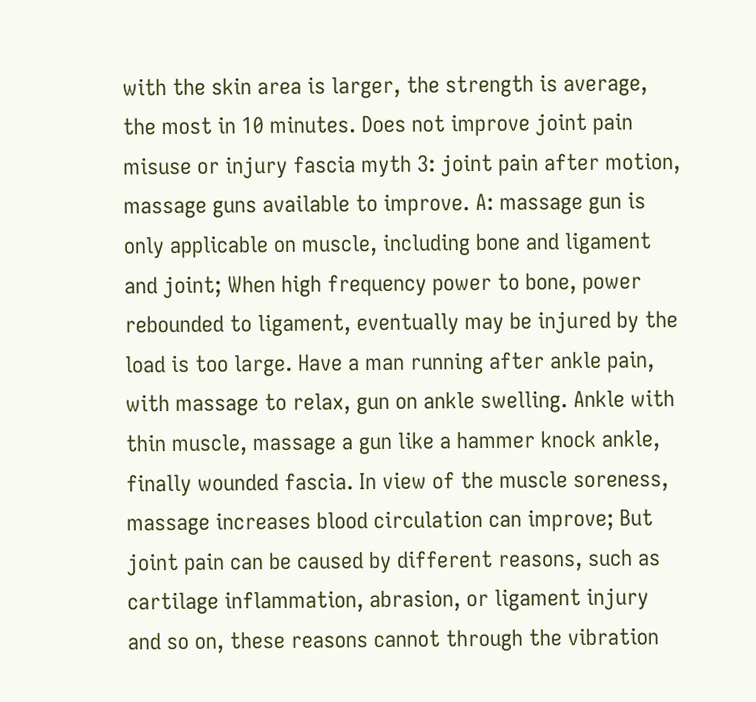with the skin area is larger, the strength is average, the most in 10 minutes. Does not improve joint pain misuse or injury fascia myth 3: joint pain after motion, massage guns available to improve. A: massage gun is only applicable on muscle, including bone and ligament and joint; When high frequency power to bone, power rebounded to ligament, eventually may be injured by the load is too large. Have a man running after ankle pain, with massage to relax, gun on ankle swelling. Ankle with thin muscle, massage a gun like a hammer knock ankle, finally wounded fascia. In view of the muscle soreness, massage increases blood circulation can improve; But joint pain can be caused by different reasons, such as cartilage inflammation, abrasion, or ligament injury and so on, these reasons cannot through the vibration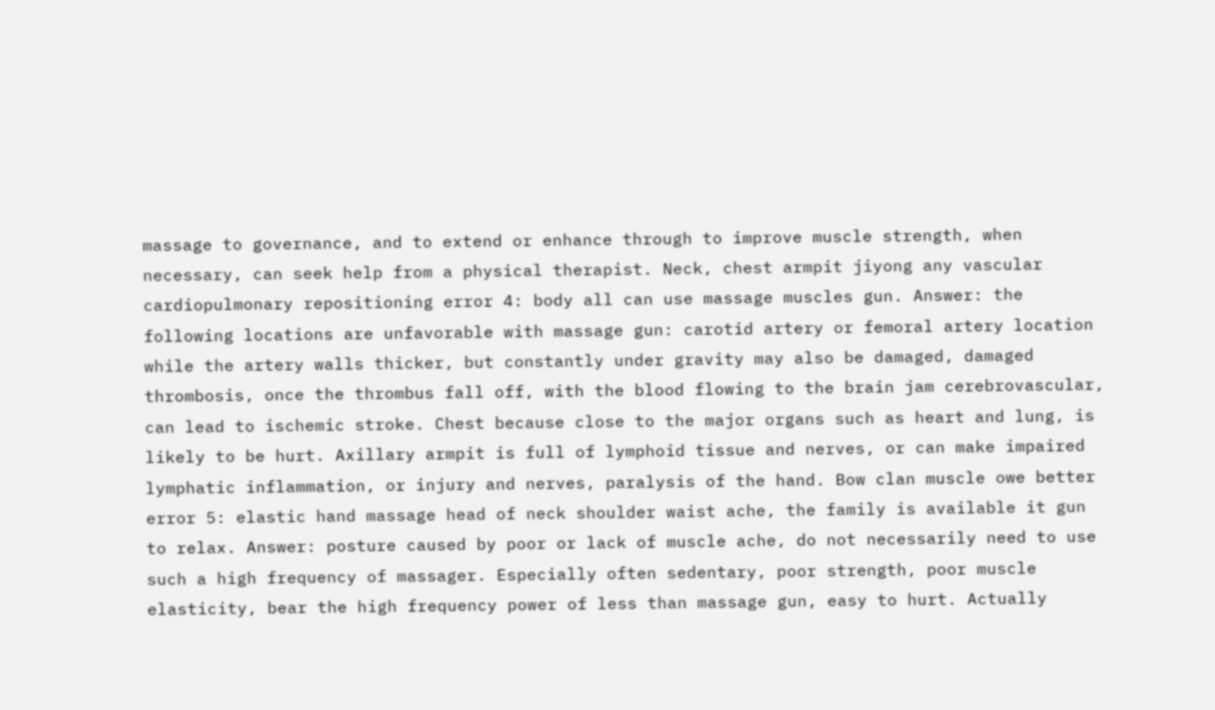massage to governance, and to extend or enhance through to improve muscle strength, when necessary, can seek help from a physical therapist. Neck, chest armpit jiyong any vascular cardiopulmonary repositioning error 4: body all can use massage muscles gun. Answer: the following locations are unfavorable with massage gun: carotid artery or femoral artery location while the artery walls thicker, but constantly under gravity may also be damaged, damaged thrombosis, once the thrombus fall off, with the blood flowing to the brain jam cerebrovascular, can lead to ischemic stroke. Chest because close to the major organs such as heart and lung, is likely to be hurt. Axillary armpit is full of lymphoid tissue and nerves, or can make impaired lymphatic inflammation, or injury and nerves, paralysis of the hand. Bow clan muscle owe better error 5: elastic hand massage head of neck shoulder waist ache, the family is available it gun to relax. Answer: posture caused by poor or lack of muscle ache, do not necessarily need to use such a high frequency of massager. Especially often sedentary, poor strength, poor muscle elasticity, bear the high frequency power of less than massage gun, easy to hurt. Actually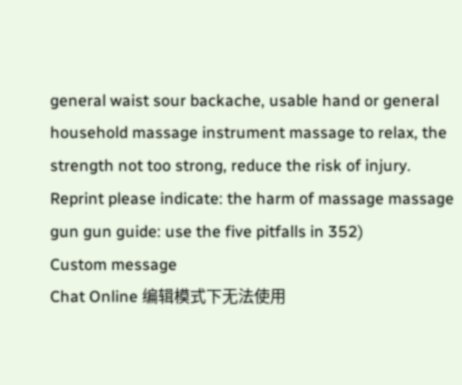general waist sour backache, usable hand or general household massage instrument massage to relax, the strength not too strong, reduce the risk of injury. Reprint please indicate: the harm of massage massage gun gun guide: use the five pitfalls in 352)
Custom message
Chat Online 编辑模式下无法使用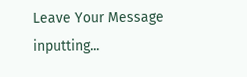Leave Your Message inputting...